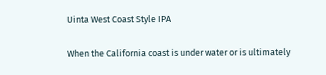Uinta West Coast Style IPA

When the California coast is under water or is ultimately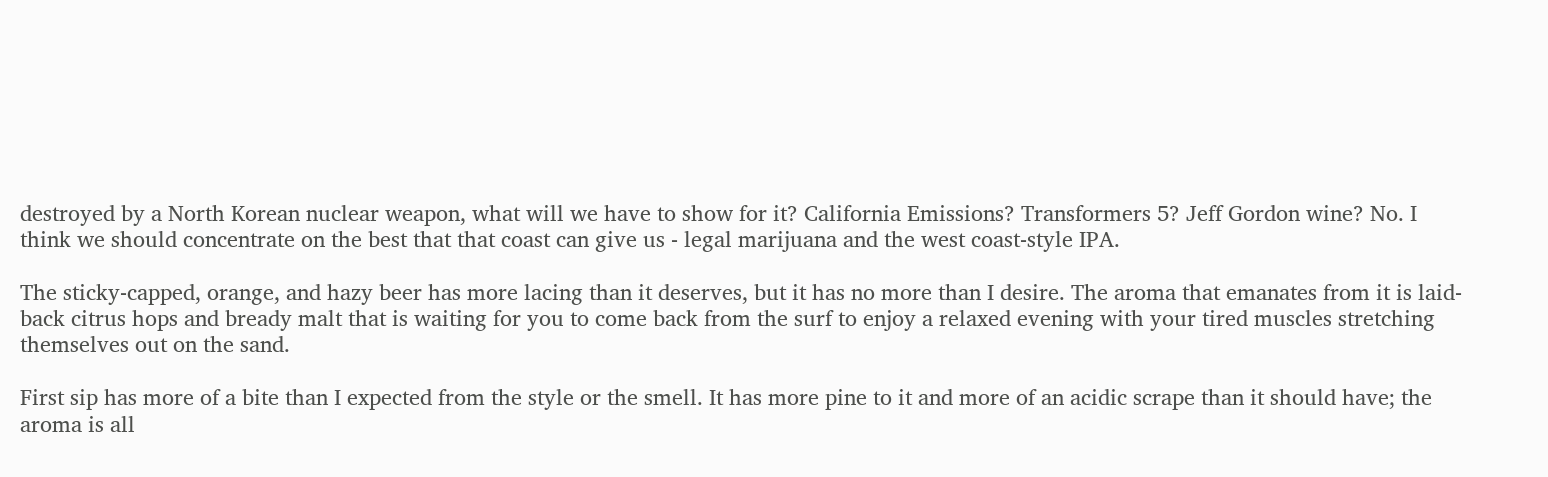destroyed by a North Korean nuclear weapon, what will we have to show for it? California Emissions? Transformers 5? Jeff Gordon wine? No. I think we should concentrate on the best that that coast can give us - legal marijuana and the west coast-style IPA.

The sticky-capped, orange, and hazy beer has more lacing than it deserves, but it has no more than I desire. The aroma that emanates from it is laid-back citrus hops and bready malt that is waiting for you to come back from the surf to enjoy a relaxed evening with your tired muscles stretching themselves out on the sand.

First sip has more of a bite than I expected from the style or the smell. It has more pine to it and more of an acidic scrape than it should have; the aroma is all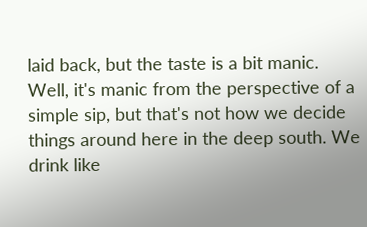laid back, but the taste is a bit manic. Well, it's manic from the perspective of a simple sip, but that's not how we decide things around here in the deep south. We drink like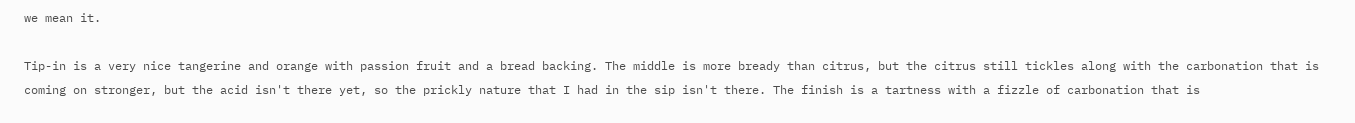we mean it.

Tip-in is a very nice tangerine and orange with passion fruit and a bread backing. The middle is more bready than citrus, but the citrus still tickles along with the carbonation that is coming on stronger, but the acid isn't there yet, so the prickly nature that I had in the sip isn't there. The finish is a tartness with a fizzle of carbonation that is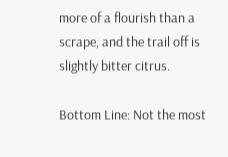more of a flourish than a scrape, and the trail off is slightly bitter citrus.

Bottom Line: Not the most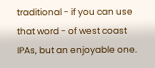traditional - if you can use that word - of west coast IPAs, but an enjoyable one.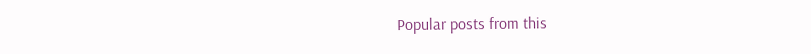Popular posts from this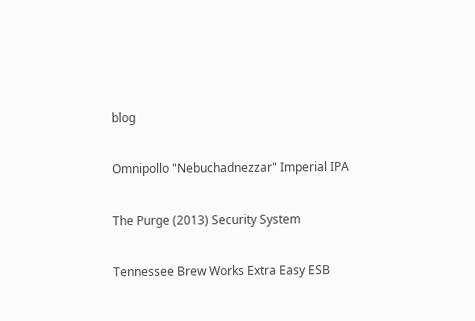blog

Omnipollo "Nebuchadnezzar" Imperial IPA

The Purge (2013) Security System

Tennessee Brew Works Extra Easy ESB